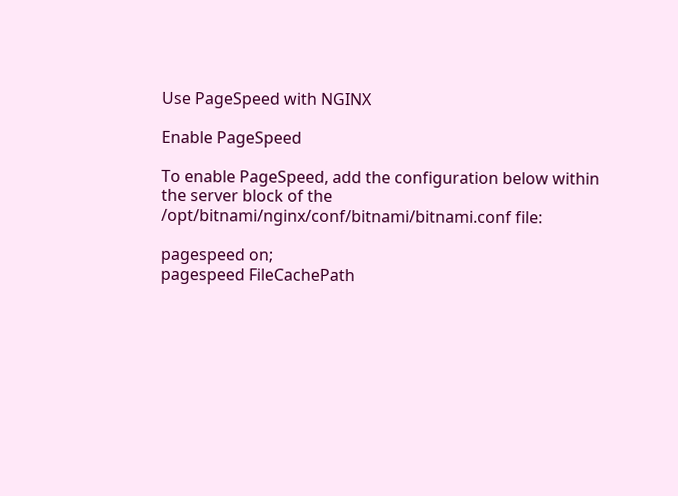Use PageSpeed with NGINX

Enable PageSpeed

To enable PageSpeed, add the configuration below within the server block of the /opt/bitnami/nginx/conf/bitnami/bitnami.conf file:

pagespeed on;
pagespeed FileCachePath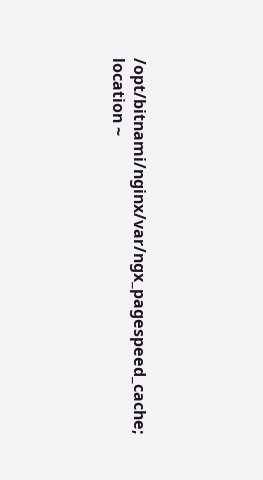/opt/bitnami/nginx/var/ngx_pagespeed_cache;
location ~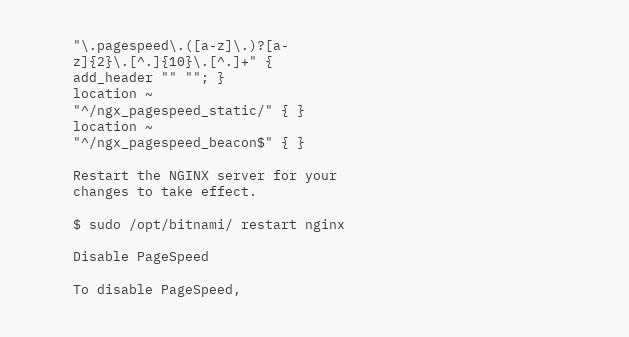"\.pagespeed\.([a-z]\.)?[a-z]{2}\.[^.]{10}\.[^.]+" { add_header "" ""; }
location ~ "^/ngx_pagespeed_static/" { }
location ~ "^/ngx_pagespeed_beacon$" { }

Restart the NGINX server for your changes to take effect.

$ sudo /opt/bitnami/ restart nginx

Disable PageSpeed

To disable PageSpeed,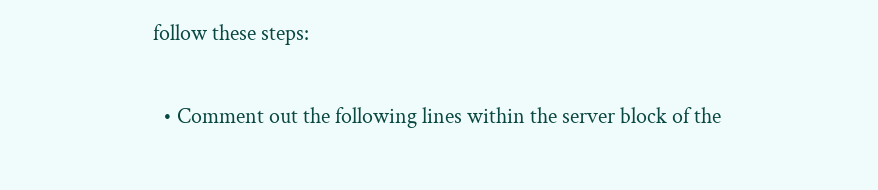follow these steps:

  • Comment out the following lines within the server block of the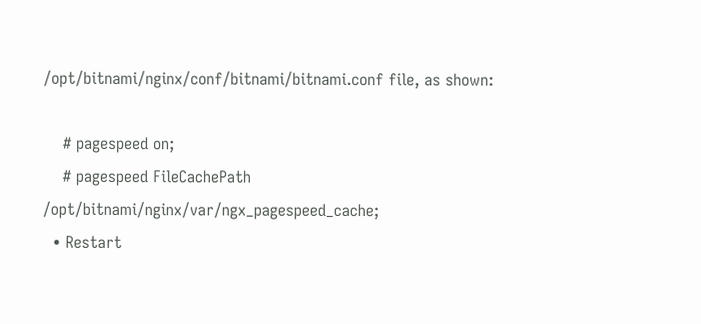/opt/bitnami/nginx/conf/bitnami/bitnami.conf file, as shown:

    # pagespeed on;
    # pagespeed FileCachePath /opt/bitnami/nginx/var/ngx_pagespeed_cache;
  • Restart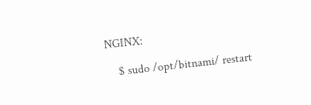NGINX:

    $ sudo /opt/bitnami/ restart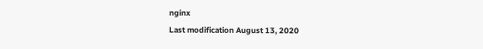nginx
Last modification August 13, 2020